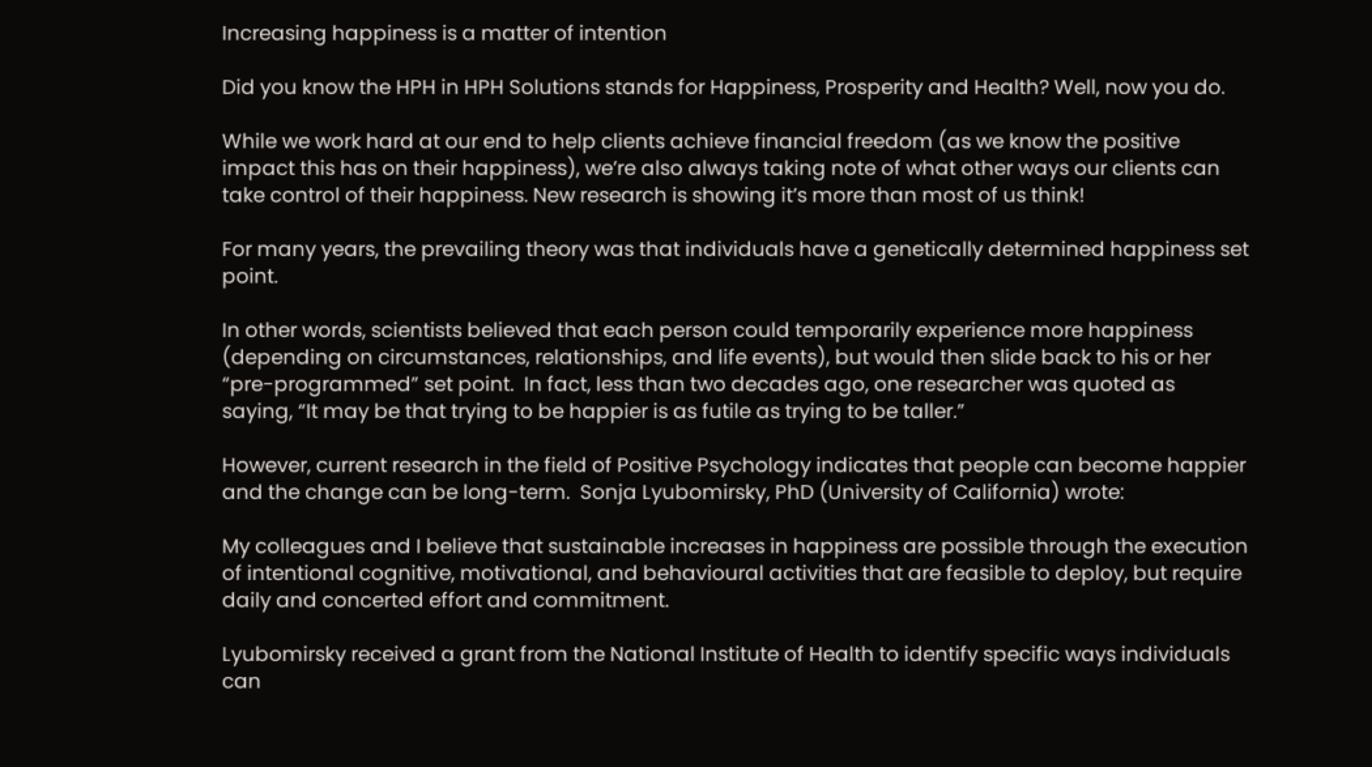Increasing happiness is a matter of intention

Did you know the HPH in HPH Solutions stands for Happiness, Prosperity and Health? Well, now you do.

While we work hard at our end to help clients achieve financial freedom (as we know the positive impact this has on their happiness), we’re also always taking note of what other ways our clients can take control of their happiness. New research is showing it’s more than most of us think!

For many years, the prevailing theory was that individuals have a genetically determined happiness set point.

In other words, scientists believed that each person could temporarily experience more happiness (depending on circumstances, relationships, and life events), but would then slide back to his or her “pre-programmed” set point.  In fact, less than two decades ago, one researcher was quoted as saying, “It may be that trying to be happier is as futile as trying to be taller.”

However, current research in the field of Positive Psychology indicates that people can become happier and the change can be long-term.  Sonja Lyubomirsky, PhD (University of California) wrote:

My colleagues and I believe that sustainable increases in happiness are possible through the execution of intentional cognitive, motivational, and behavioural activities that are feasible to deploy, but require daily and concerted effort and commitment.

Lyubomirsky received a grant from the National Institute of Health to identify specific ways individuals can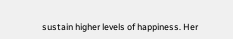sustain higher levels of happiness. Her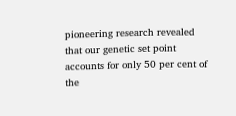pioneering research revealed that our genetic set point accounts for only 50 per cent of the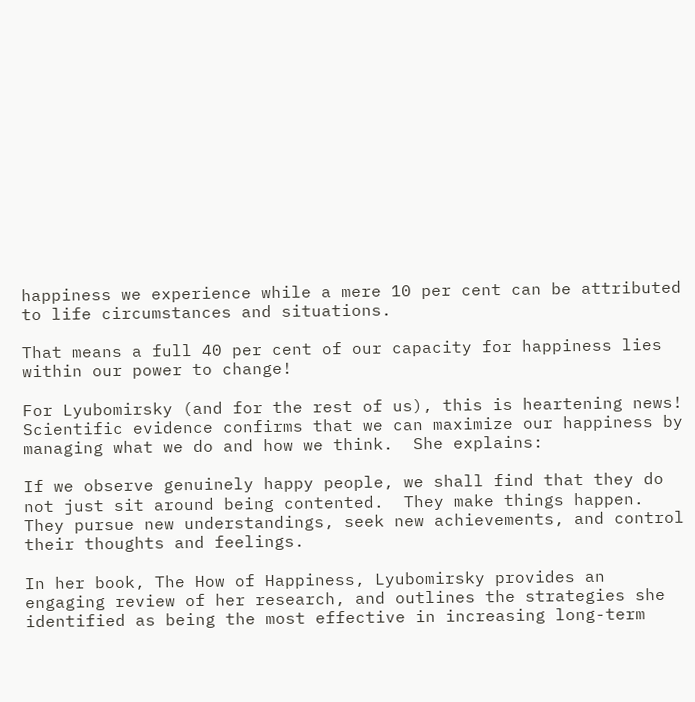happiness we experience while a mere 10 per cent can be attributed to life circumstances and situations.

That means a full 40 per cent of our capacity for happiness lies within our power to change!

For Lyubomirsky (and for the rest of us), this is heartening news!  Scientific evidence confirms that we can maximize our happiness by managing what we do and how we think.  She explains:

If we observe genuinely happy people, we shall find that they do not just sit around being contented.  They make things happen.  They pursue new understandings, seek new achievements, and control their thoughts and feelings.

In her book, The How of Happiness, Lyubomirsky provides an engaging review of her research, and outlines the strategies she identified as being the most effective in increasing long-term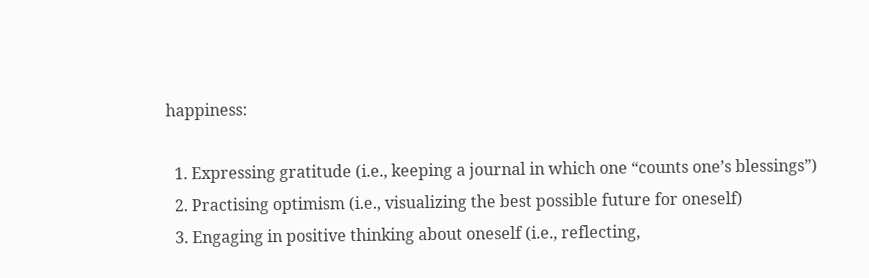happiness:

  1. Expressing gratitude (i.e., keeping a journal in which one “counts one’s blessings”)
  2. Practising optimism (i.e., visualizing the best possible future for oneself)
  3. Engaging in positive thinking about oneself (i.e., reflecting,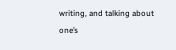writing, and talking about one’s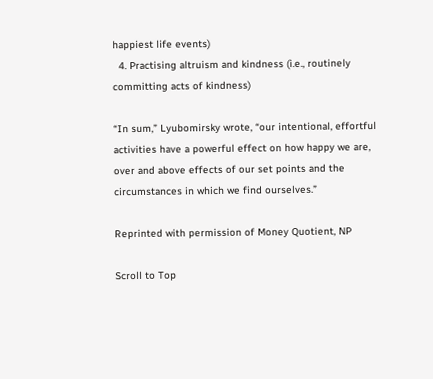happiest life events)
  4. Practising altruism and kindness (i.e., routinely committing acts of kindness)

“In sum,” Lyubomirsky wrote, “our intentional, effortful activities have a powerful effect on how happy we are, over and above effects of our set points and the circumstances in which we find ourselves.”

Reprinted with permission of Money Quotient, NP

Scroll to Top